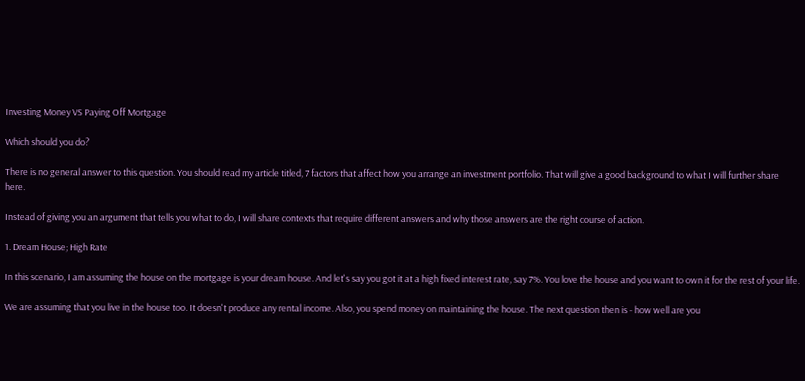Investing Money VS Paying Off Mortgage

Which should you do?

There is no general answer to this question. You should read my article titled, 7 factors that affect how you arrange an investment portfolio. That will give a good background to what I will further share here.

Instead of giving you an argument that tells you what to do, I will share contexts that require different answers and why those answers are the right course of action.

1. Dream House; High Rate

In this scenario, I am assuming the house on the mortgage is your dream house. And let's say you got it at a high fixed interest rate, say 7%. You love the house and you want to own it for the rest of your life.

We are assuming that you live in the house too. It doesn't produce any rental income. Also, you spend money on maintaining the house. The next question then is - how well are you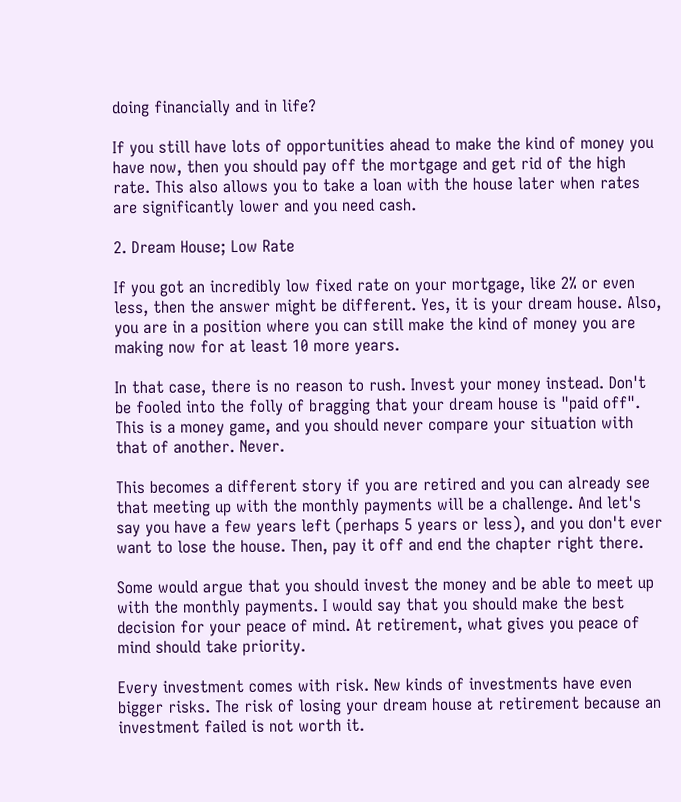doing financially and in life?

If you still have lots of opportunities ahead to make the kind of money you have now, then you should pay off the mortgage and get rid of the high rate. This also allows you to take a loan with the house later when rates are significantly lower and you need cash.

2. Dream House; Low Rate

If you got an incredibly low fixed rate on your mortgage, like 2% or even less, then the answer might be different. Yes, it is your dream house. Also, you are in a position where you can still make the kind of money you are making now for at least 10 more years.

In that case, there is no reason to rush. Invest your money instead. Don't be fooled into the folly of bragging that your dream house is "paid off". This is a money game, and you should never compare your situation with that of another. Never.

This becomes a different story if you are retired and you can already see that meeting up with the monthly payments will be a challenge. And let's say you have a few years left (perhaps 5 years or less), and you don't ever want to lose the house. Then, pay it off and end the chapter right there.

Some would argue that you should invest the money and be able to meet up with the monthly payments. I would say that you should make the best decision for your peace of mind. At retirement, what gives you peace of mind should take priority.

Every investment comes with risk. New kinds of investments have even bigger risks. The risk of losing your dream house at retirement because an investment failed is not worth it.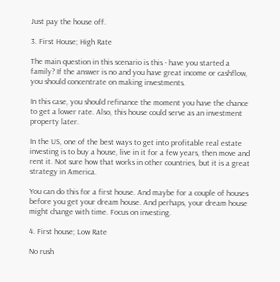Just pay the house off.

3. First House; High Rate

The main question in this scenario is this - have you started a family? If the answer is no and you have great income or cashflow, you should concentrate on making investments.

In this case, you should refinance the moment you have the chance to get a lower rate. Also, this house could serve as an investment property later.

In the US, one of the best ways to get into profitable real estate investing is to buy a house, live in it for a few years, then move and rent it. Not sure how that works in other countries, but it is a great strategy in America.

You can do this for a first house. And maybe for a couple of houses before you get your dream house. And perhaps, your dream house might change with time. Focus on investing.

4. First house; Low Rate

No rush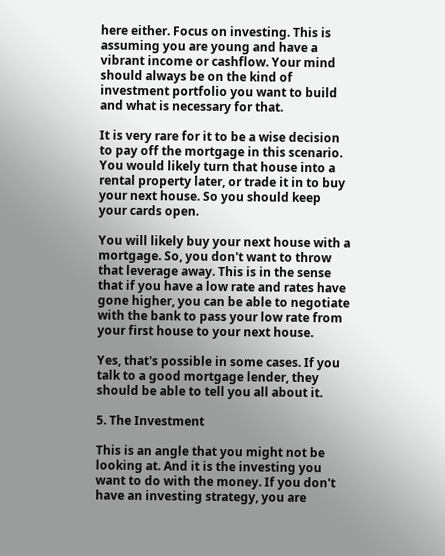here either. Focus on investing. This is assuming you are young and have a vibrant income or cashflow. Your mind should always be on the kind of investment portfolio you want to build and what is necessary for that.

It is very rare for it to be a wise decision to pay off the mortgage in this scenario. You would likely turn that house into a rental property later, or trade it in to buy your next house. So you should keep your cards open.

You will likely buy your next house with a mortgage. So, you don't want to throw that leverage away. This is in the sense that if you have a low rate and rates have gone higher, you can be able to negotiate with the bank to pass your low rate from your first house to your next house.

Yes, that's possible in some cases. If you talk to a good mortgage lender, they should be able to tell you all about it.

5. The Investment

This is an angle that you might not be looking at. And it is the investing you want to do with the money. If you don't have an investing strategy, you are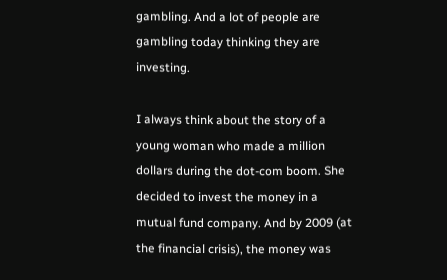gambling. And a lot of people are gambling today thinking they are investing.

I always think about the story of a young woman who made a million dollars during the dot-com boom. She decided to invest the money in a mutual fund company. And by 2009 (at the financial crisis), the money was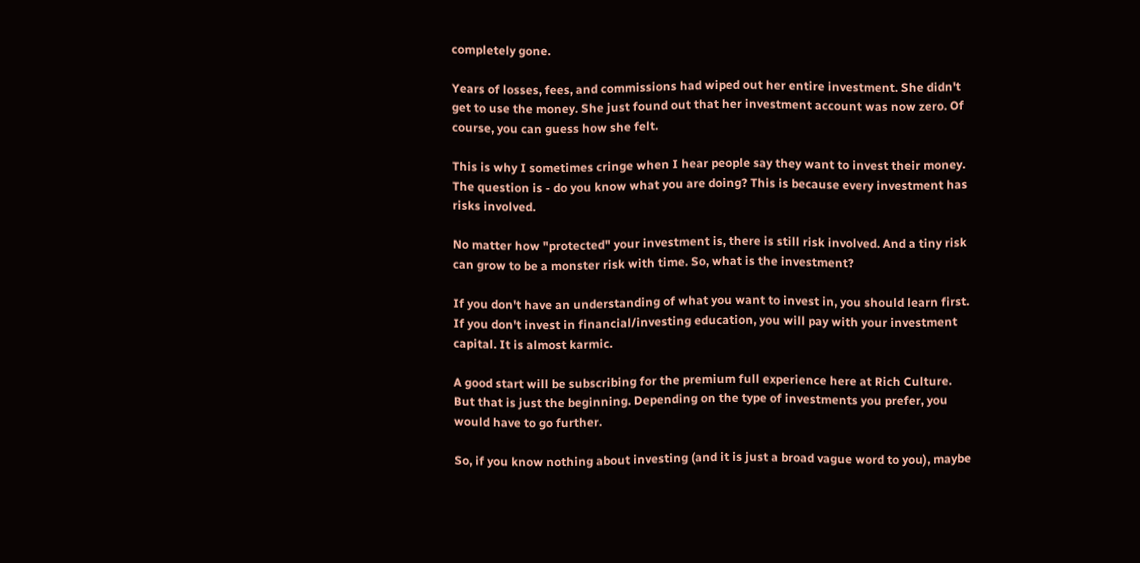completely gone.

Years of losses, fees, and commissions had wiped out her entire investment. She didn't get to use the money. She just found out that her investment account was now zero. Of course, you can guess how she felt.

This is why I sometimes cringe when I hear people say they want to invest their money. The question is - do you know what you are doing? This is because every investment has risks involved.

No matter how "protected" your investment is, there is still risk involved. And a tiny risk can grow to be a monster risk with time. So, what is the investment?

If you don't have an understanding of what you want to invest in, you should learn first. If you don't invest in financial/investing education, you will pay with your investment capital. It is almost karmic.

A good start will be subscribing for the premium full experience here at Rich Culture. But that is just the beginning. Depending on the type of investments you prefer, you would have to go further.

So, if you know nothing about investing (and it is just a broad vague word to you), maybe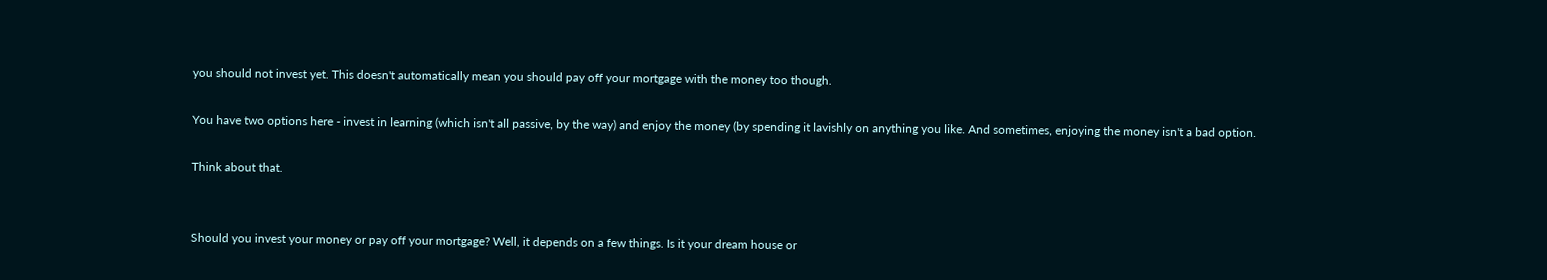you should not invest yet. This doesn't automatically mean you should pay off your mortgage with the money too though.

You have two options here - invest in learning (which isn't all passive, by the way) and enjoy the money (by spending it lavishly on anything you like. And sometimes, enjoying the money isn't a bad option.

Think about that.


Should you invest your money or pay off your mortgage? Well, it depends on a few things. Is it your dream house or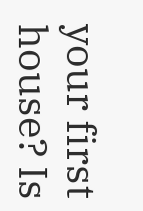your first house? Is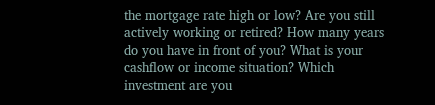the mortgage rate high or low? Are you still actively working or retired? How many years do you have in front of you? What is your cashflow or income situation? Which investment are you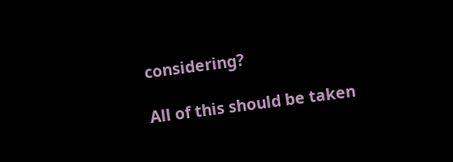considering?

All of this should be taken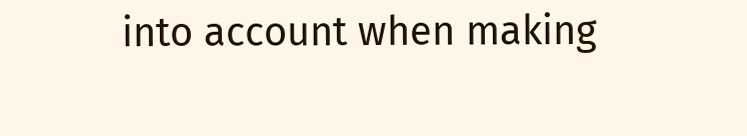into account when making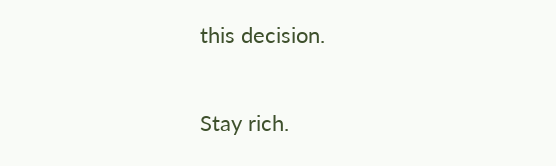this decision.

Stay rich.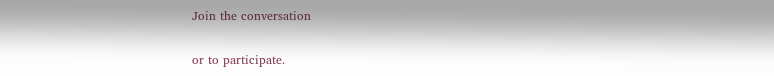Join the conversation

or to participate.